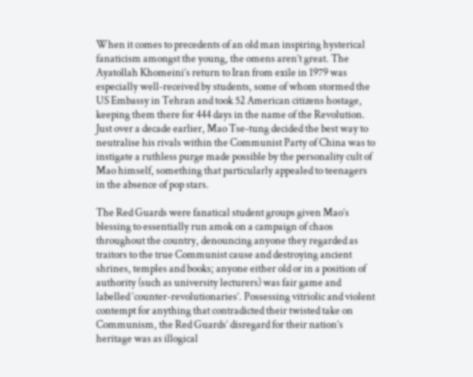When it comes to precedents of an old man inspiring hysterical fanaticism amongst the young, the omens aren’t great. The Ayatollah Khomeini’s return to Iran from exile in 1979 was especially well-received by students, some of whom stormed the US Embassy in Tehran and took 52 American citizens hostage, keeping them there for 444 days in the name of the Revolution. Just over a decade earlier, Mao Tse-tung decided the best way to neutralise his rivals within the Communist Party of China was to instigate a ruthless purge made possible by the personality cult of Mao himself, something that particularly appealed to teenagers in the absence of pop stars.

The Red Guards were fanatical student groups given Mao’s blessing to essentially run amok on a campaign of chaos throughout the country, denouncing anyone they regarded as traitors to the true Communist cause and destroying ancient shrines, temples and books; anyone either old or in a position of authority (such as university lecturers) was fair game and labelled ‘counter-revolutionaries’. Possessing vitriolic and violent contempt for anything that contradicted their twisted take on Communism, the Red Guards’ disregard for their nation’s heritage was as illogical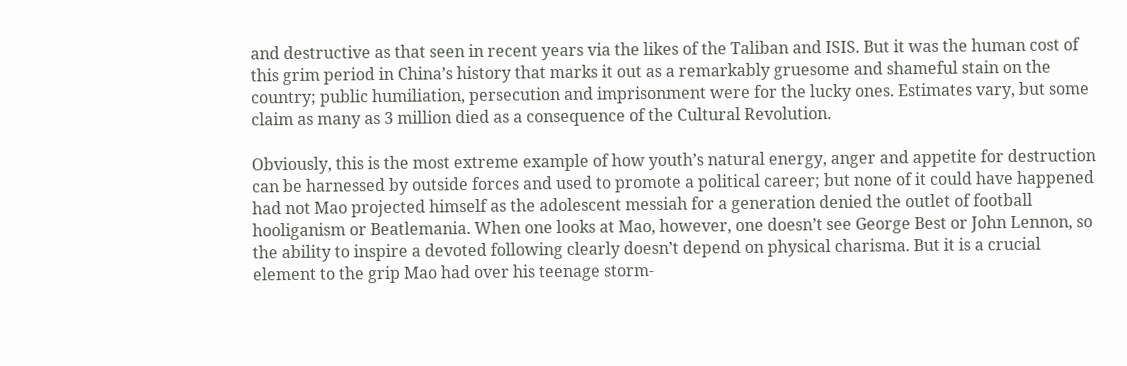and destructive as that seen in recent years via the likes of the Taliban and ISIS. But it was the human cost of this grim period in China’s history that marks it out as a remarkably gruesome and shameful stain on the country; public humiliation, persecution and imprisonment were for the lucky ones. Estimates vary, but some claim as many as 3 million died as a consequence of the Cultural Revolution.

Obviously, this is the most extreme example of how youth’s natural energy, anger and appetite for destruction can be harnessed by outside forces and used to promote a political career; but none of it could have happened had not Mao projected himself as the adolescent messiah for a generation denied the outlet of football hooliganism or Beatlemania. When one looks at Mao, however, one doesn’t see George Best or John Lennon, so the ability to inspire a devoted following clearly doesn’t depend on physical charisma. But it is a crucial element to the grip Mao had over his teenage storm-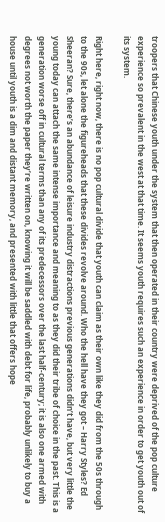troopers that Chinese youth under the system that then operated in their country were deprived of the pop culture experience so prevalent in the west at that time. It seems youth requires such an experience in order to get youth out of its system.

Right here, right now, there is no pop cultural divide that youth can claim as their own like they did from the 50s through to the 90s, let alone the figureheads that these divides revolve around. Who the hell have they got – Harry Styles? Ed Sheeran? Sure, there’s an abundance of leisure industry distractions previous generations didn’t have, but very little the young today can attach the same intense importance and meaning to as they did their tribe of choice in the past. This is a generation worse off in cultural terms than any of its predecessors over the last half-century; it is also one armed with degrees not worth the paper they’re written on, knowing it will be saddled with debt for life, probably unlikely to buy a house until youth is a dim and distant memory, and presented with little that offers hope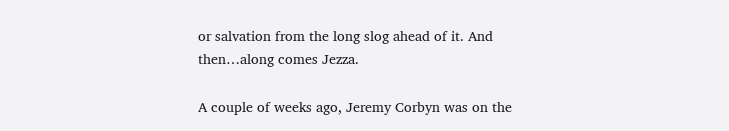or salvation from the long slog ahead of it. And then…along comes Jezza.

A couple of weeks ago, Jeremy Corbyn was on the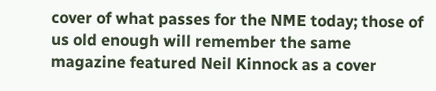cover of what passes for the NME today; those of us old enough will remember the same magazine featured Neil Kinnock as a cover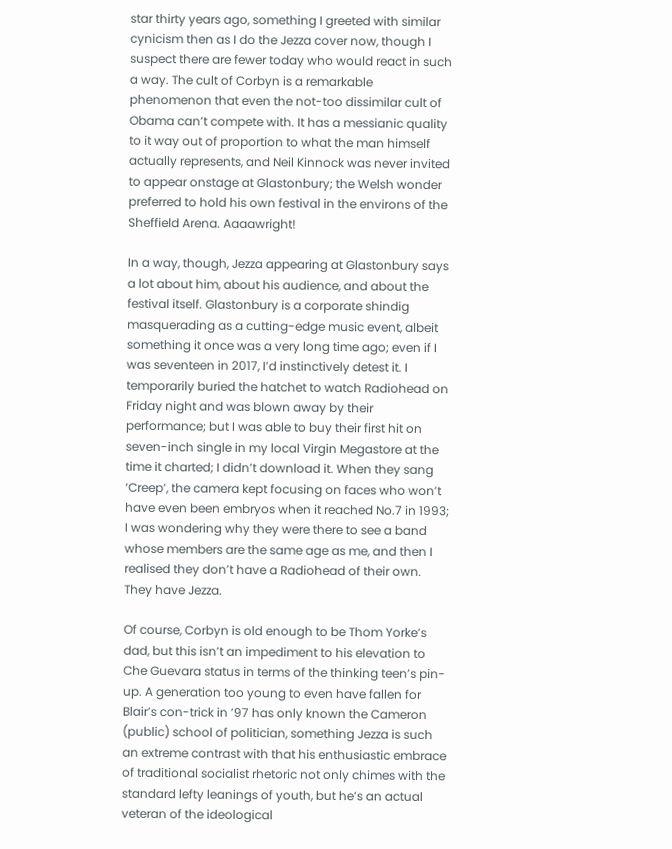star thirty years ago, something I greeted with similar cynicism then as I do the Jezza cover now, though I suspect there are fewer today who would react in such a way. The cult of Corbyn is a remarkable phenomenon that even the not-too dissimilar cult of Obama can’t compete with. It has a messianic quality to it way out of proportion to what the man himself actually represents, and Neil Kinnock was never invited to appear onstage at Glastonbury; the Welsh wonder preferred to hold his own festival in the environs of the Sheffield Arena. Aaaawright!

In a way, though, Jezza appearing at Glastonbury says a lot about him, about his audience, and about the festival itself. Glastonbury is a corporate shindig masquerading as a cutting-edge music event, albeit something it once was a very long time ago; even if I was seventeen in 2017, I’d instinctively detest it. I temporarily buried the hatchet to watch Radiohead on Friday night and was blown away by their performance; but I was able to buy their first hit on seven-inch single in my local Virgin Megastore at the time it charted; I didn’t download it. When they sang ‘Creep’, the camera kept focusing on faces who won’t have even been embryos when it reached No.7 in 1993; I was wondering why they were there to see a band whose members are the same age as me, and then I realised they don’t have a Radiohead of their own. They have Jezza.

Of course, Corbyn is old enough to be Thom Yorke’s dad, but this isn’t an impediment to his elevation to Che Guevara status in terms of the thinking teen’s pin-up. A generation too young to even have fallen for Blair’s con-trick in ’97 has only known the Cameron (public) school of politician, something Jezza is such an extreme contrast with that his enthusiastic embrace of traditional socialist rhetoric not only chimes with the standard lefty leanings of youth, but he’s an actual veteran of the ideological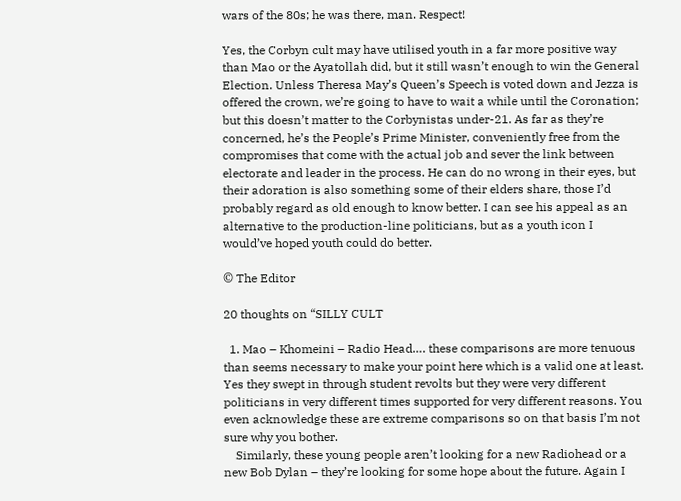wars of the 80s; he was there, man. Respect!

Yes, the Corbyn cult may have utilised youth in a far more positive way than Mao or the Ayatollah did, but it still wasn’t enough to win the General Election. Unless Theresa May’s Queen’s Speech is voted down and Jezza is offered the crown, we’re going to have to wait a while until the Coronation; but this doesn’t matter to the Corbynistas under-21. As far as they’re concerned, he’s the People’s Prime Minister, conveniently free from the compromises that come with the actual job and sever the link between electorate and leader in the process. He can do no wrong in their eyes, but their adoration is also something some of their elders share, those I’d probably regard as old enough to know better. I can see his appeal as an alternative to the production-line politicians, but as a youth icon I would’ve hoped youth could do better.

© The Editor

20 thoughts on “SILLY CULT

  1. Mao – Khomeini – Radio Head…. these comparisons are more tenuous than seems necessary to make your point here which is a valid one at least. Yes they swept in through student revolts but they were very different politicians in very different times supported for very different reasons. You even acknowledge these are extreme comparisons so on that basis I’m not sure why you bother.
    Similarly, these young people aren’t looking for a new Radiohead or a new Bob Dylan – they’re looking for some hope about the future. Again I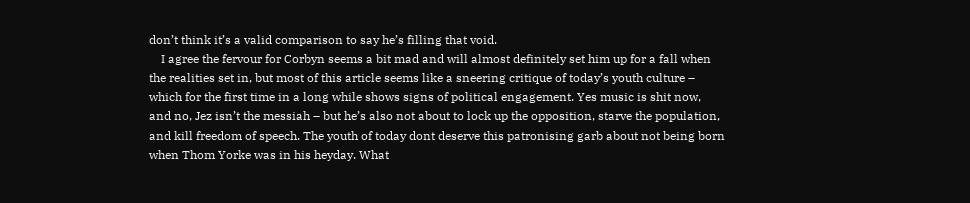don’t think it’s a valid comparison to say he’s filling that void.
    I agree the fervour for Corbyn seems a bit mad and will almost definitely set him up for a fall when the realities set in, but most of this article seems like a sneering critique of today’s youth culture – which for the first time in a long while shows signs of political engagement. Yes music is shit now, and no, Jez isn’t the messiah – but he’s also not about to lock up the opposition, starve the population, and kill freedom of speech. The youth of today dont deserve this patronising garb about not being born when Thom Yorke was in his heyday. What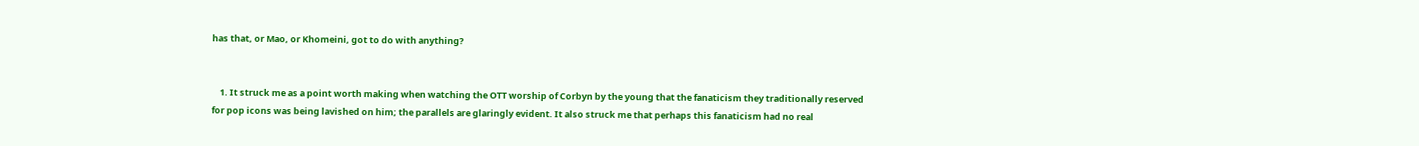has that, or Mao, or Khomeini, got to do with anything?


    1. It struck me as a point worth making when watching the OTT worship of Corbyn by the young that the fanaticism they traditionally reserved for pop icons was being lavished on him; the parallels are glaringly evident. It also struck me that perhaps this fanaticism had no real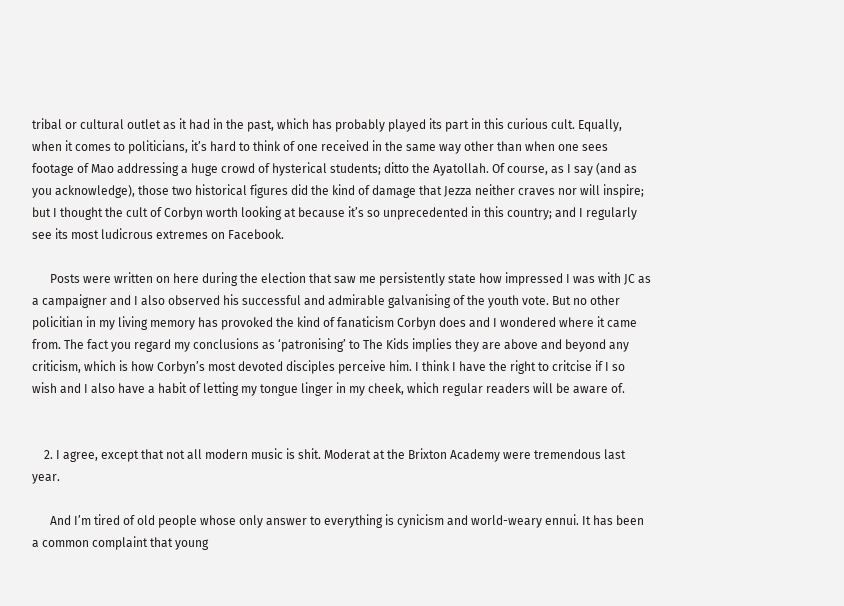tribal or cultural outlet as it had in the past, which has probably played its part in this curious cult. Equally, when it comes to politicians, it’s hard to think of one received in the same way other than when one sees footage of Mao addressing a huge crowd of hysterical students; ditto the Ayatollah. Of course, as I say (and as you acknowledge), those two historical figures did the kind of damage that Jezza neither craves nor will inspire; but I thought the cult of Corbyn worth looking at because it’s so unprecedented in this country; and I regularly see its most ludicrous extremes on Facebook.

      Posts were written on here during the election that saw me persistently state how impressed I was with JC as a campaigner and I also observed his successful and admirable galvanising of the youth vote. But no other policitian in my living memory has provoked the kind of fanaticism Corbyn does and I wondered where it came from. The fact you regard my conclusions as ‘patronising’ to The Kids implies they are above and beyond any criticism, which is how Corbyn’s most devoted disciples perceive him. I think I have the right to critcise if I so wish and I also have a habit of letting my tongue linger in my cheek, which regular readers will be aware of.


    2. I agree, except that not all modern music is shit. Moderat at the Brixton Academy were tremendous last year.

      And I’m tired of old people whose only answer to everything is cynicism and world-weary ennui. It has been a common complaint that young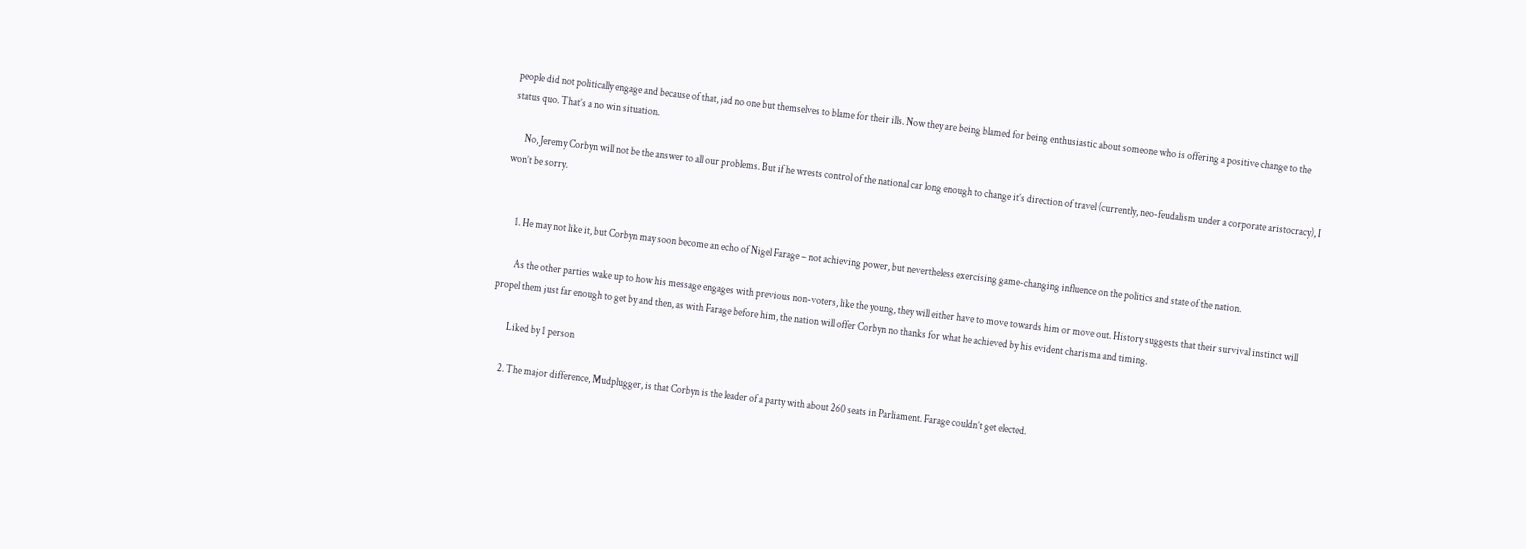people did not politically engage and because of that, jad no one but themselves to blame for their ills. Now they are being blamed for being enthusiastic about someone who is offering a positive change to the status quo. That’s a no win situation.

      No, Jeremy Corbyn will not be the answer to all our problems. But if he wrests control of the national car long enough to change it’s direction of travel (currently, neo-feudalism under a corporate aristocracy), I won’t be sorry.


      1. He may not like it, but Corbyn may soon become an echo of Nigel Farage – not achieving power, but nevertheless exercising game-changing influence on the politics and state of the nation.

        As the other parties wake up to how his message engages with previous non-voters, like the young, they will either have to move towards him or move out. History suggests that their survival instinct will propel them just far enough to get by and then, as with Farage before him, the nation will offer Corbyn no thanks for what he achieved by his evident charisma and timing.

        Liked by 1 person

      2. The major difference, Mudplugger, is that Corbyn is the leader of a party with about 260 seats in Parliament. Farage couldn’t get elected.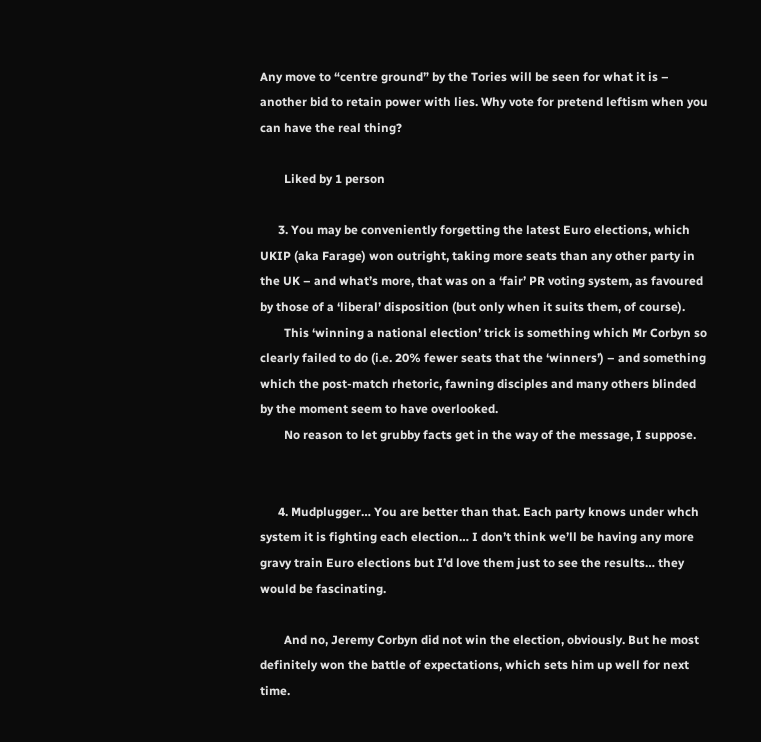Any move to “centre ground” by the Tories will be seen for what it is – another bid to retain power with lies. Why vote for pretend leftism when you can have the real thing?

        Liked by 1 person

      3. You may be conveniently forgetting the latest Euro elections, which UKIP (aka Farage) won outright, taking more seats than any other party in the UK – and what’s more, that was on a ‘fair’ PR voting system, as favoured by those of a ‘liberal’ disposition (but only when it suits them, of course).
        This ‘winning a national election’ trick is something which Mr Corbyn so clearly failed to do (i.e. 20% fewer seats that the ‘winners’) – and something which the post-match rhetoric, fawning disciples and many others blinded by the moment seem to have overlooked.
        No reason to let grubby facts get in the way of the message, I suppose.


      4. Mudplugger… You are better than that. Each party knows under whch system it is fighting each election… I don’t think we’ll be having any more gravy train Euro elections but I’d love them just to see the results… they would be fascinating.

        And no, Jeremy Corbyn did not win the election, obviously. But he most definitely won the battle of expectations, which sets him up well for next time.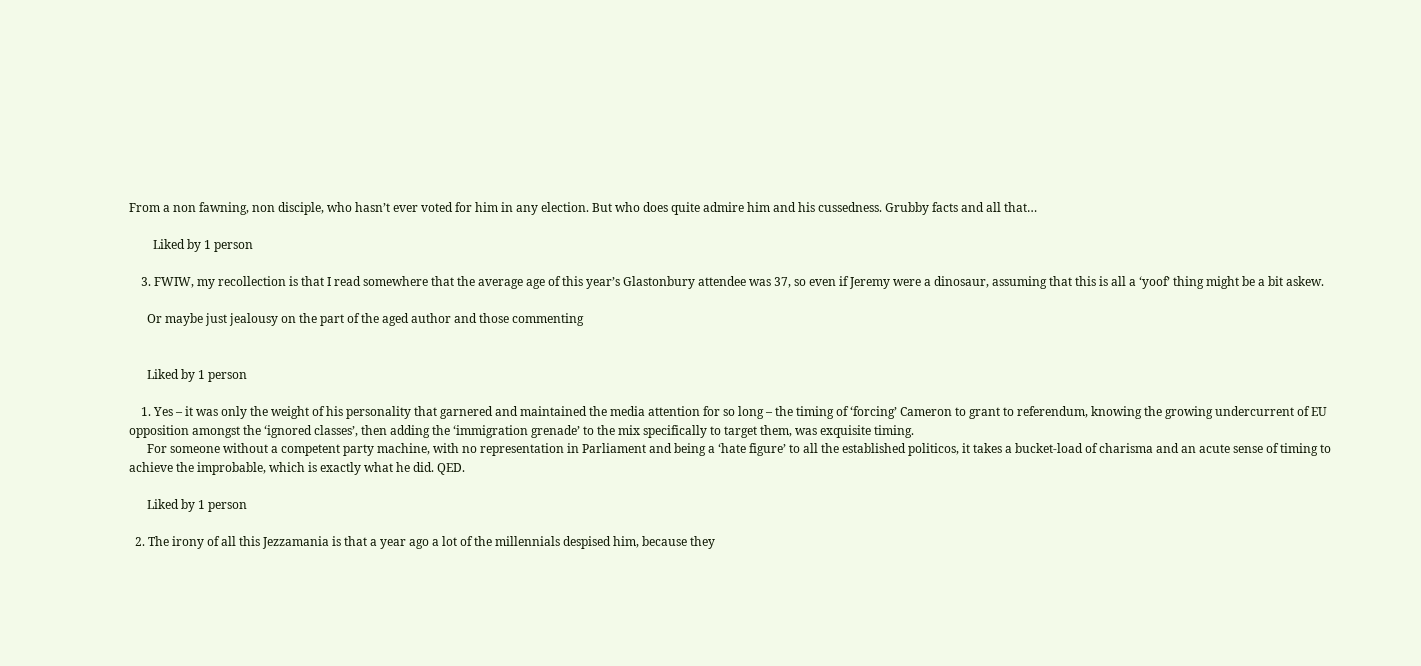From a non fawning, non disciple, who hasn’t ever voted for him in any election. But who does quite admire him and his cussedness. Grubby facts and all that…

        Liked by 1 person

    3. FWIW, my recollection is that I read somewhere that the average age of this year’s Glastonbury attendee was 37, so even if Jeremy were a dinosaur, assuming that this is all a ‘yoof’ thing might be a bit askew.

      Or maybe just jealousy on the part of the aged author and those commenting


      Liked by 1 person

    1. Yes – it was only the weight of his personality that garnered and maintained the media attention for so long – the timing of ‘forcing’ Cameron to grant to referendum, knowing the growing undercurrent of EU opposition amongst the ‘ignored classes’, then adding the ‘immigration grenade’ to the mix specifically to target them, was exquisite timing.
      For someone without a competent party machine, with no representation in Parliament and being a ‘hate figure’ to all the established politicos, it takes a bucket-load of charisma and an acute sense of timing to achieve the improbable, which is exactly what he did. QED.

      Liked by 1 person

  2. The irony of all this Jezzamania is that a year ago a lot of the millennials despised him, because they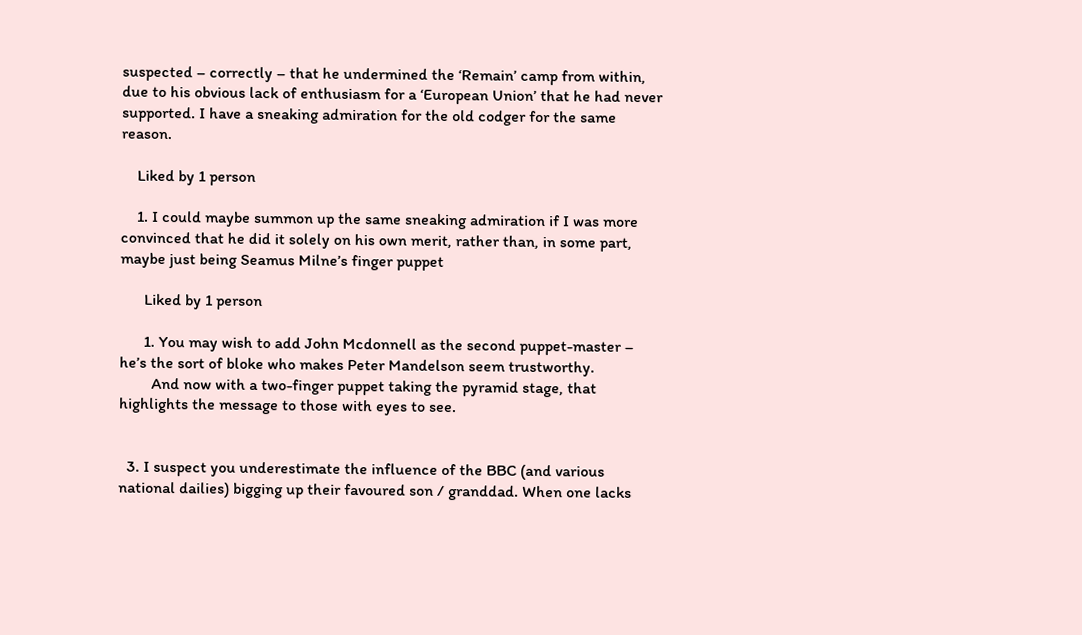suspected – correctly – that he undermined the ‘Remain’ camp from within, due to his obvious lack of enthusiasm for a ‘European Union’ that he had never supported. I have a sneaking admiration for the old codger for the same reason.

    Liked by 1 person

    1. I could maybe summon up the same sneaking admiration if I was more convinced that he did it solely on his own merit, rather than, in some part, maybe just being Seamus Milne’s finger puppet

      Liked by 1 person

      1. You may wish to add John Mcdonnell as the second puppet-master – he’s the sort of bloke who makes Peter Mandelson seem trustworthy.
        And now with a two-finger puppet taking the pyramid stage, that highlights the message to those with eyes to see.


  3. I suspect you underestimate the influence of the BBC (and various national dailies) bigging up their favoured son / granddad. When one lacks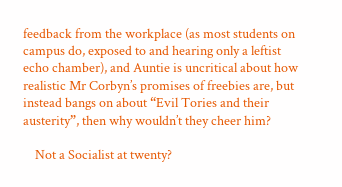feedback from the workplace (as most students on campus do, exposed to and hearing only a leftist echo chamber), and Auntie is uncritical about how realistic Mr Corbyn’s promises of freebies are, but instead bangs on about “Evil Tories and their austerity”, then why wouldn’t they cheer him?

    Not a Socialist at twenty?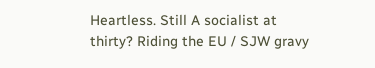Heartless. Still A socialist at thirty? Riding the EU / SJW gravy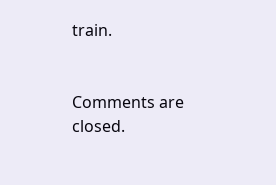train.


Comments are closed.